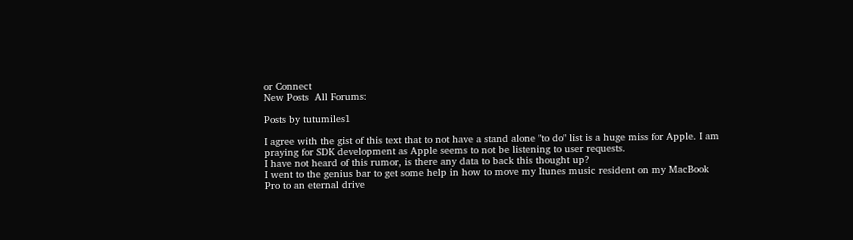or Connect
New Posts  All Forums:

Posts by tutumiles1

I agree with the gist of this text that to not have a stand alone "to do" list is a huge miss for Apple. I am praying for SDK development as Apple seems to not be listening to user requests.
I have not heard of this rumor, is there any data to back this thought up?
I went to the genius bar to get some help in how to move my Itunes music resident on my MacBook Pro to an eternal drive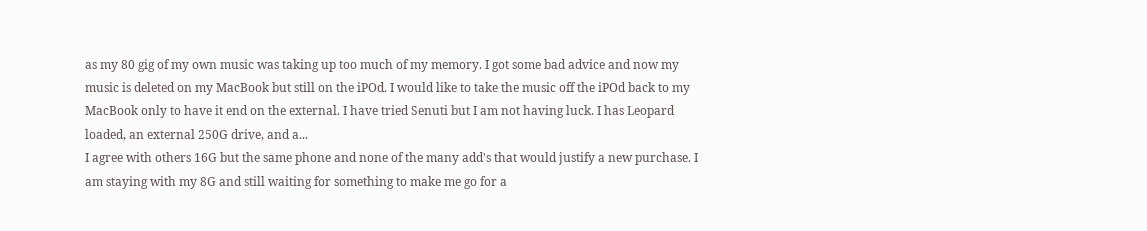as my 80 gig of my own music was taking up too much of my memory. I got some bad advice and now my music is deleted on my MacBook but still on the iPOd. I would like to take the music off the iPOd back to my MacBook only to have it end on the external. I have tried Senuti but I am not having luck. I has Leopard loaded, an external 250G drive, and a...
I agree with others 16G but the same phone and none of the many add's that would justify a new purchase. I am staying with my 8G and still waiting for something to make me go for a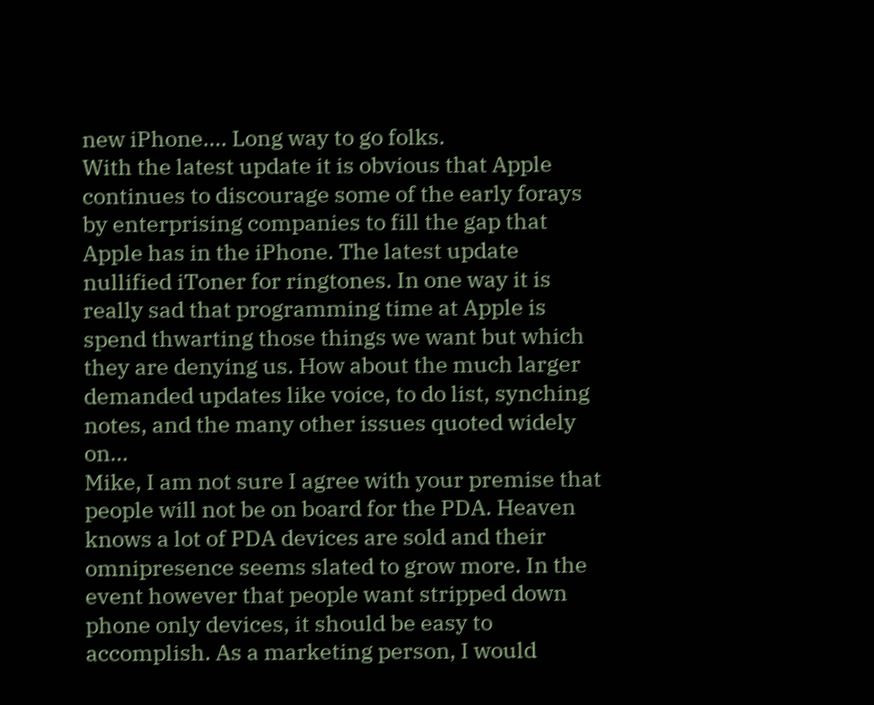new iPhone.... Long way to go folks.
With the latest update it is obvious that Apple continues to discourage some of the early forays by enterprising companies to fill the gap that Apple has in the iPhone. The latest update nullified iToner for ringtones. In one way it is really sad that programming time at Apple is spend thwarting those things we want but which they are denying us. How about the much larger demanded updates like voice, to do list, synching notes, and the many other issues quoted widely on...
Mike, I am not sure I agree with your premise that people will not be on board for the PDA. Heaven knows a lot of PDA devices are sold and their omnipresence seems slated to grow more. In the event however that people want stripped down phone only devices, it should be easy to accomplish. As a marketing person, I would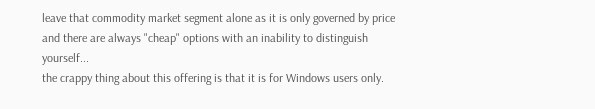leave that commodity market segment alone as it is only governed by price and there are always "cheap" options with an inability to distinguish yourself...
the crappy thing about this offering is that it is for Windows users only.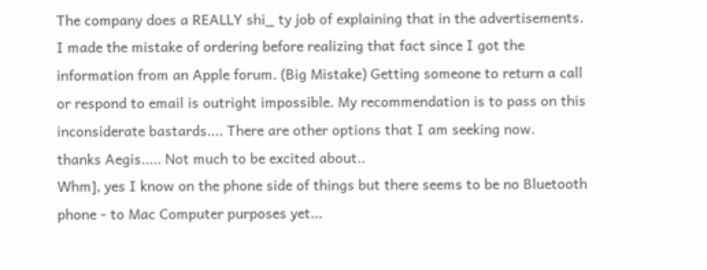The company does a REALLY shi_ ty job of explaining that in the advertisements. I made the mistake of ordering before realizing that fact since I got the information from an Apple forum. (Big Mistake) Getting someone to return a call or respond to email is outright impossible. My recommendation is to pass on this inconsiderate bastards.... There are other options that I am seeking now.
thanks Aegis..... Not much to be excited about..
Whm], yes I know on the phone side of things but there seems to be no Bluetooth phone - to Mac Computer purposes yet...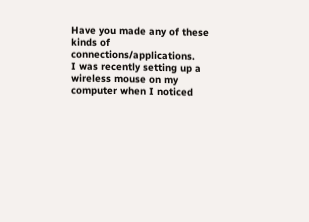Have you made any of these kinds of connections/applications.
I was recently setting up a wireless mouse on my computer when I noticed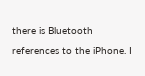there is Bluetooth references to the iPhone. I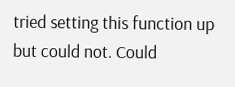tried setting this function up but could not. Could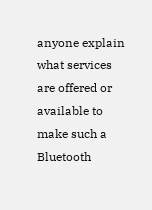anyone explain what services are offered or available to make such a Bluetooth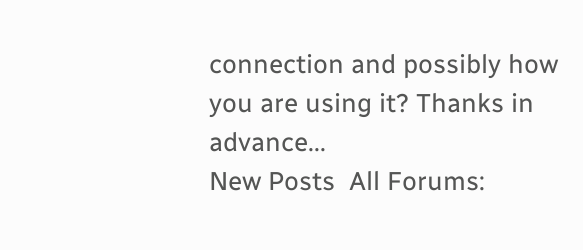connection and possibly how you are using it? Thanks in advance...
New Posts  All Forums: